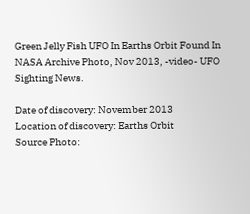Green Jelly Fish UFO In Earths Orbit Found In NASA Archive Photo, Nov 2013, -video- UFO Sighting News.

Date of discovery: November 2013
Location of discovery: Earths Orbit
Source Photo: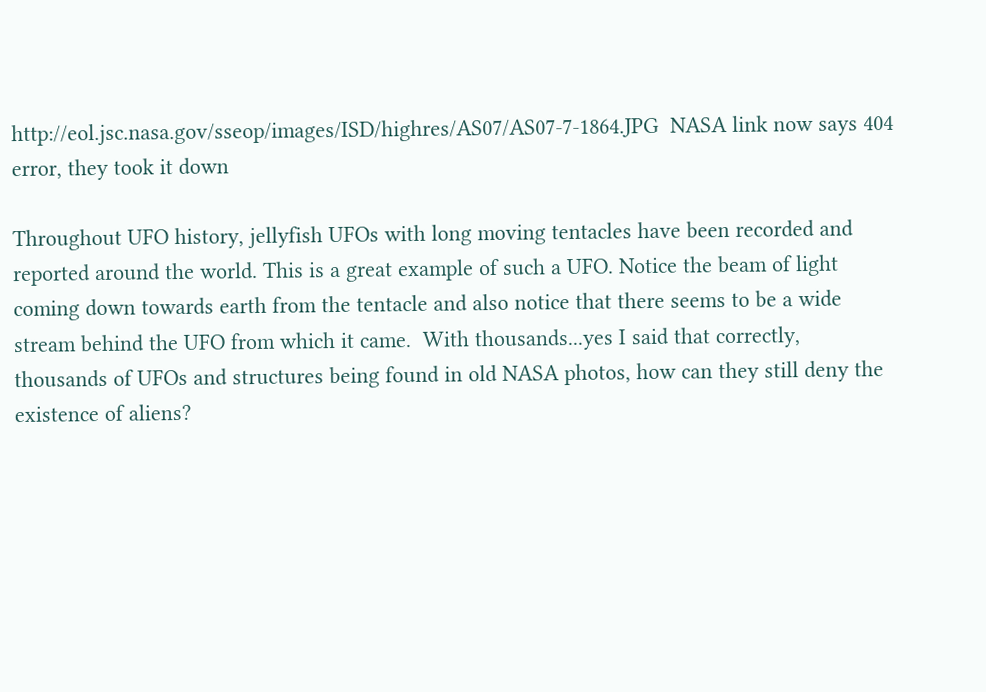http://eol.jsc.nasa.gov/sseop/images/ISD/highres/AS07/AS07-7-1864.JPG  NASA link now says 404 error, they took it down

Throughout UFO history, jellyfish UFOs with long moving tentacles have been recorded and reported around the world. This is a great example of such a UFO. Notice the beam of light coming down towards earth from the tentacle and also notice that there seems to be a wide stream behind the UFO from which it came.  With thousands...yes I said that correctly, thousands of UFOs and structures being found in old NASA photos, how can they still deny the existence of aliens?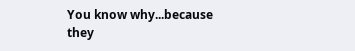You know why...because they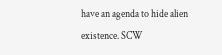have an agenda to hide alien existence. SCW